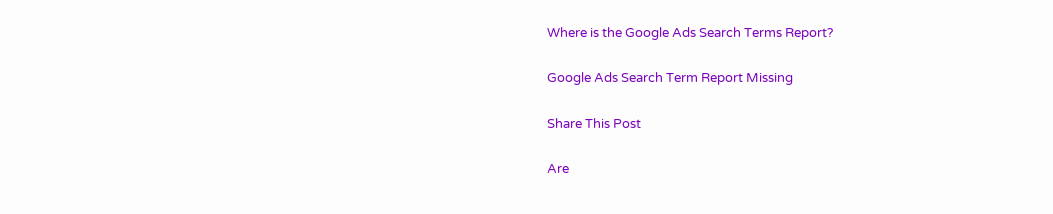Where is the Google Ads Search Terms Report?

Google Ads Search Term Report Missing

Share This Post

Are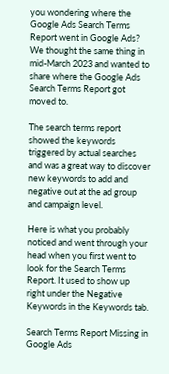you wondering where the Google Ads Search Terms Report went in Google Ads? We thought the same thing in mid-March 2023 and wanted to share where the Google Ads Search Terms Report got moved to.

The search terms report showed the keywords triggered by actual searches and was a great way to discover new keywords to add and negative out at the ad group and campaign level.

Here is what you probably noticed and went through your head when you first went to look for the Search Terms Report. It used to show up right under the Negative Keywords in the Keywords tab.

Search Terms Report Missing in Google Ads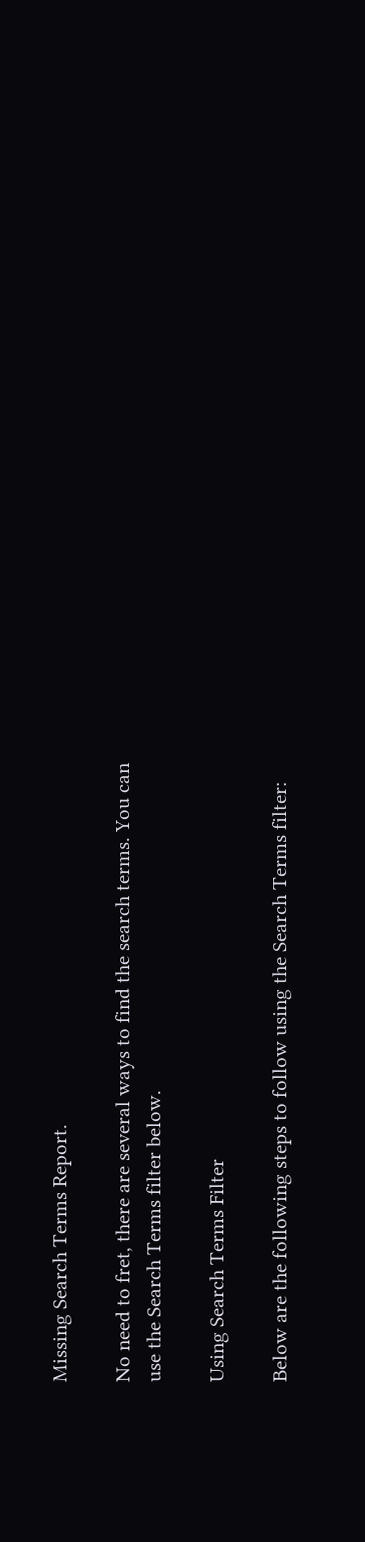Missing Search Terms Report.

No need to fret, there are several ways to find the search terms. You can use the Search Terms filter below.

Using Search Terms Filter

Below are the following steps to follow using the Search Terms filter: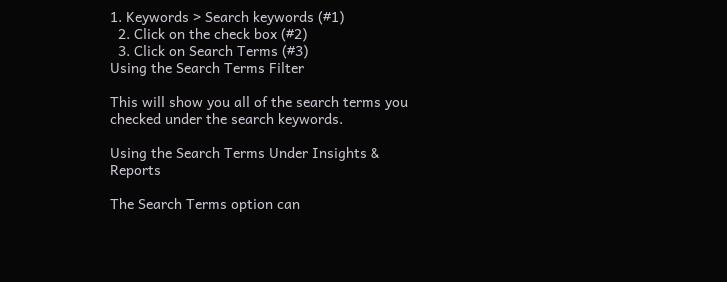1. Keywords > Search keywords (#1)
  2. Click on the check box (#2)
  3. Click on Search Terms (#3)
Using the Search Terms Filter

This will show you all of the search terms you checked under the search keywords.

Using the Search Terms Under Insights & Reports

The Search Terms option can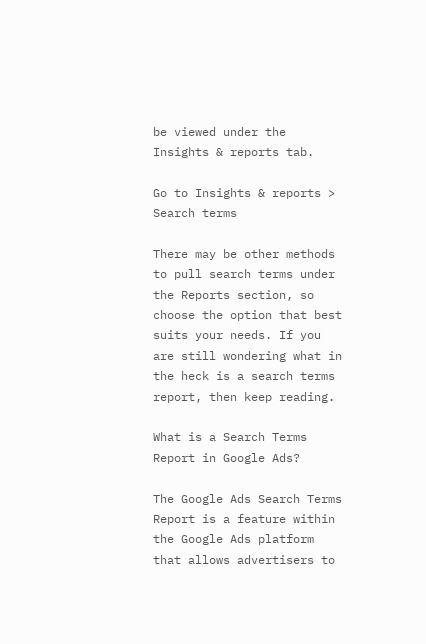be viewed under the Insights & reports tab.

Go to Insights & reports > Search terms

There may be other methods to pull search terms under the Reports section, so choose the option that best suits your needs. If you are still wondering what in the heck is a search terms report, then keep reading.

What is a Search Terms Report in Google Ads?

The Google Ads Search Terms Report is a feature within the Google Ads platform that allows advertisers to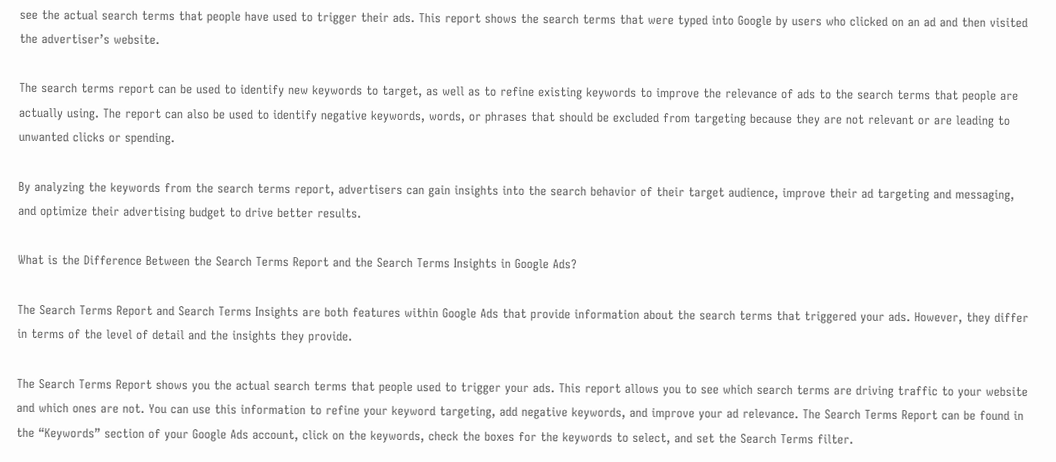see the actual search terms that people have used to trigger their ads. This report shows the search terms that were typed into Google by users who clicked on an ad and then visited the advertiser’s website.

The search terms report can be used to identify new keywords to target, as well as to refine existing keywords to improve the relevance of ads to the search terms that people are actually using. The report can also be used to identify negative keywords, words, or phrases that should be excluded from targeting because they are not relevant or are leading to unwanted clicks or spending.

By analyzing the keywords from the search terms report, advertisers can gain insights into the search behavior of their target audience, improve their ad targeting and messaging, and optimize their advertising budget to drive better results.

What is the Difference Between the Search Terms Report and the Search Terms Insights in Google Ads?

The Search Terms Report and Search Terms Insights are both features within Google Ads that provide information about the search terms that triggered your ads. However, they differ in terms of the level of detail and the insights they provide.

The Search Terms Report shows you the actual search terms that people used to trigger your ads. This report allows you to see which search terms are driving traffic to your website and which ones are not. You can use this information to refine your keyword targeting, add negative keywords, and improve your ad relevance. The Search Terms Report can be found in the “Keywords” section of your Google Ads account, click on the keywords, check the boxes for the keywords to select, and set the Search Terms filter.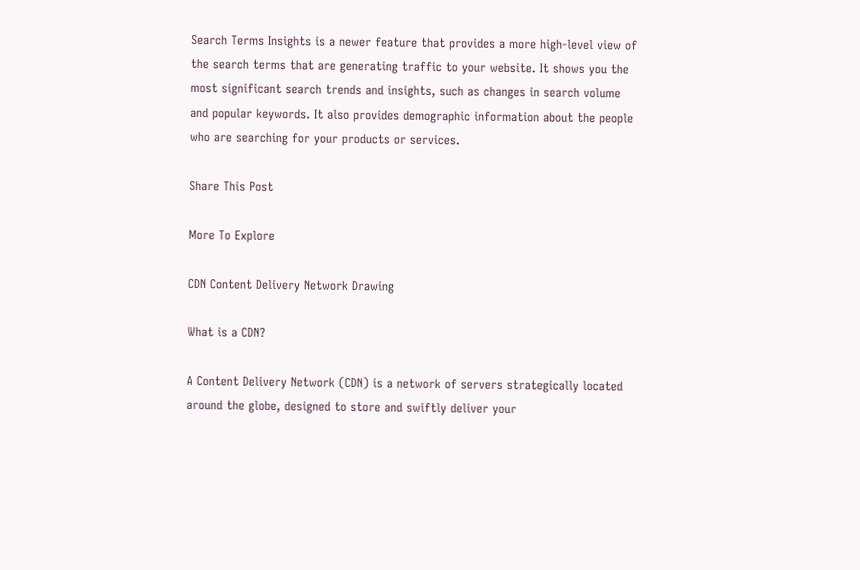Search Terms Insights is a newer feature that provides a more high-level view of the search terms that are generating traffic to your website. It shows you the most significant search trends and insights, such as changes in search volume and popular keywords. It also provides demographic information about the people who are searching for your products or services.

Share This Post

More To Explore

CDN Content Delivery Network Drawing

What is a CDN?

A Content Delivery Network (CDN) is a network of servers strategically located around the globe, designed to store and swiftly deliver your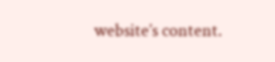website’s content.